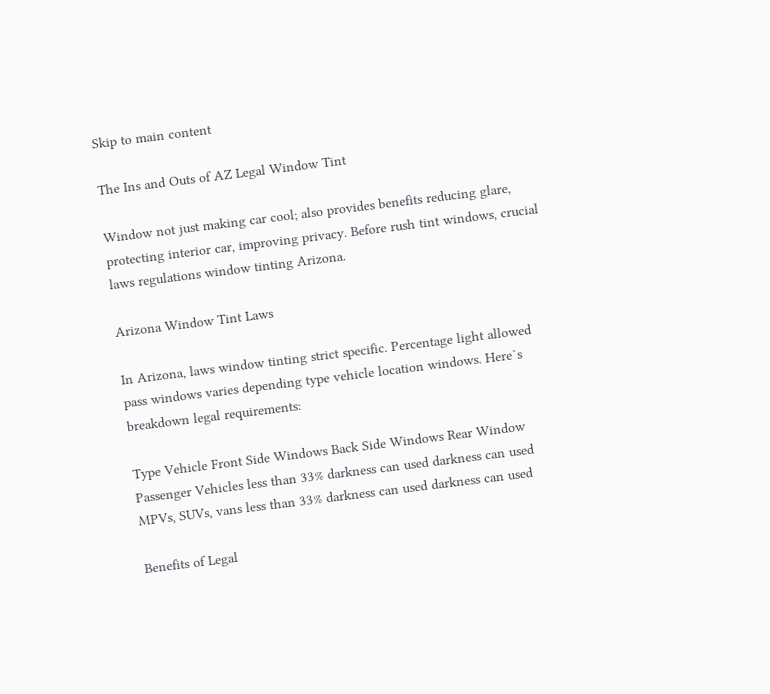Skip to main content

The Ins and Outs of AZ Legal Window Tint

Window not just making car cool; also provides benefits reducing glare, protecting interior car, improving privacy. Before rush tint windows, crucial laws regulations window tinting Arizona.

Arizona Window Tint Laws

In Arizona, laws window tinting strict specific. Percentage light allowed pass windows varies depending type vehicle location windows. Here`s breakdown legal requirements:

Type Vehicle Front Side Windows Back Side Windows Rear Window
Passenger Vehicles less than 33% darkness can used darkness can used
MPVs, SUVs, vans less than 33% darkness can used darkness can used

Benefits of Legal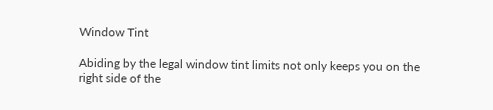Window Tint

Abiding by the legal window tint limits not only keeps you on the right side of the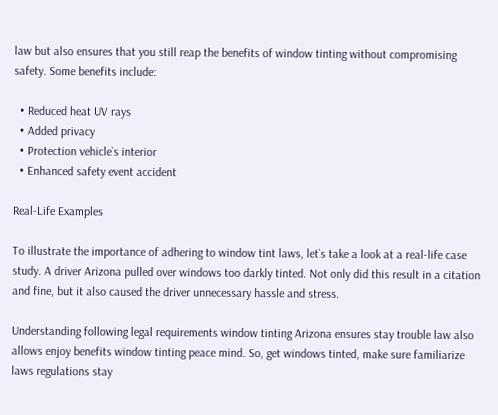law but also ensures that you still reap the benefits of window tinting without compromising safety. Some benefits include:

  • Reduced heat UV rays
  • Added privacy
  • Protection vehicle`s interior
  • Enhanced safety event accident

Real-Life Examples

To illustrate the importance of adhering to window tint laws, let`s take a look at a real-life case study. A driver Arizona pulled over windows too darkly tinted. Not only did this result in a citation and fine, but it also caused the driver unnecessary hassle and stress.

Understanding following legal requirements window tinting Arizona ensures stay trouble law also allows enjoy benefits window tinting peace mind. So, get windows tinted, make sure familiarize laws regulations stay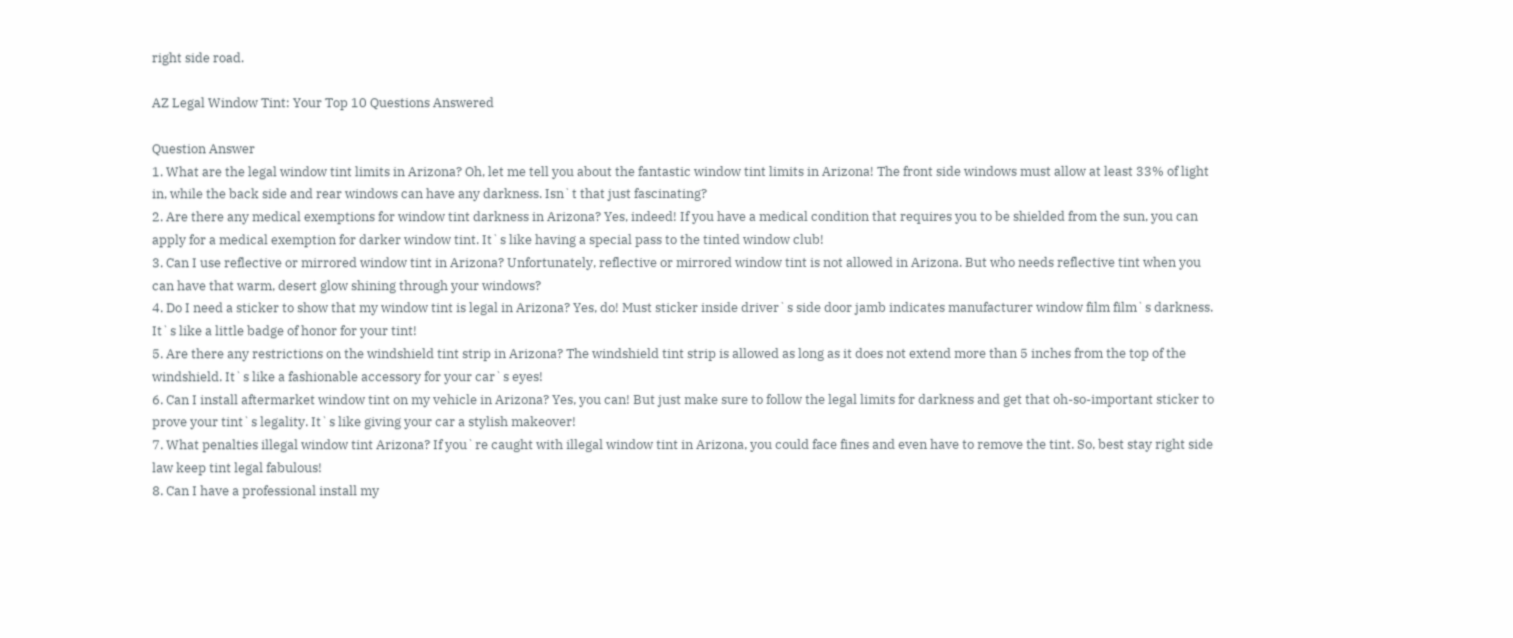right side road.

AZ Legal Window Tint: Your Top 10 Questions Answered

Question Answer
1. What are the legal window tint limits in Arizona? Oh, let me tell you about the fantastic window tint limits in Arizona! The front side windows must allow at least 33% of light in, while the back side and rear windows can have any darkness. Isn`t that just fascinating?
2. Are there any medical exemptions for window tint darkness in Arizona? Yes, indeed! If you have a medical condition that requires you to be shielded from the sun, you can apply for a medical exemption for darker window tint. It`s like having a special pass to the tinted window club!
3. Can I use reflective or mirrored window tint in Arizona? Unfortunately, reflective or mirrored window tint is not allowed in Arizona. But who needs reflective tint when you can have that warm, desert glow shining through your windows?
4. Do I need a sticker to show that my window tint is legal in Arizona? Yes, do! Must sticker inside driver`s side door jamb indicates manufacturer window film film`s darkness. It`s like a little badge of honor for your tint!
5. Are there any restrictions on the windshield tint strip in Arizona? The windshield tint strip is allowed as long as it does not extend more than 5 inches from the top of the windshield. It`s like a fashionable accessory for your car`s eyes!
6. Can I install aftermarket window tint on my vehicle in Arizona? Yes, you can! But just make sure to follow the legal limits for darkness and get that oh-so-important sticker to prove your tint`s legality. It`s like giving your car a stylish makeover!
7. What penalties illegal window tint Arizona? If you`re caught with illegal window tint in Arizona, you could face fines and even have to remove the tint. So, best stay right side law keep tint legal fabulous!
8. Can I have a professional install my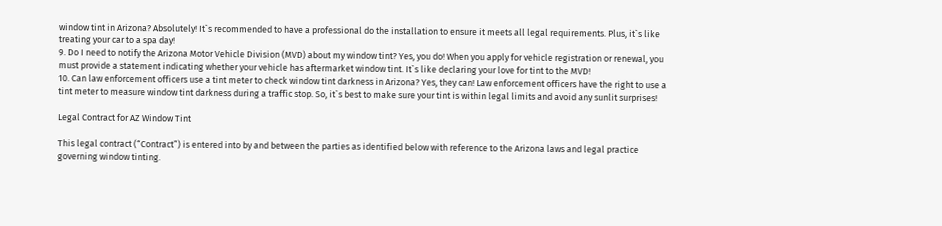window tint in Arizona? Absolutely! It`s recommended to have a professional do the installation to ensure it meets all legal requirements. Plus, it`s like treating your car to a spa day!
9. Do I need to notify the Arizona Motor Vehicle Division (MVD) about my window tint? Yes, you do! When you apply for vehicle registration or renewal, you must provide a statement indicating whether your vehicle has aftermarket window tint. It`s like declaring your love for tint to the MVD!
10. Can law enforcement officers use a tint meter to check window tint darkness in Arizona? Yes, they can! Law enforcement officers have the right to use a tint meter to measure window tint darkness during a traffic stop. So, it`s best to make sure your tint is within legal limits and avoid any sunlit surprises!

Legal Contract for AZ Window Tint

This legal contract (“Contract”) is entered into by and between the parties as identified below with reference to the Arizona laws and legal practice governing window tinting.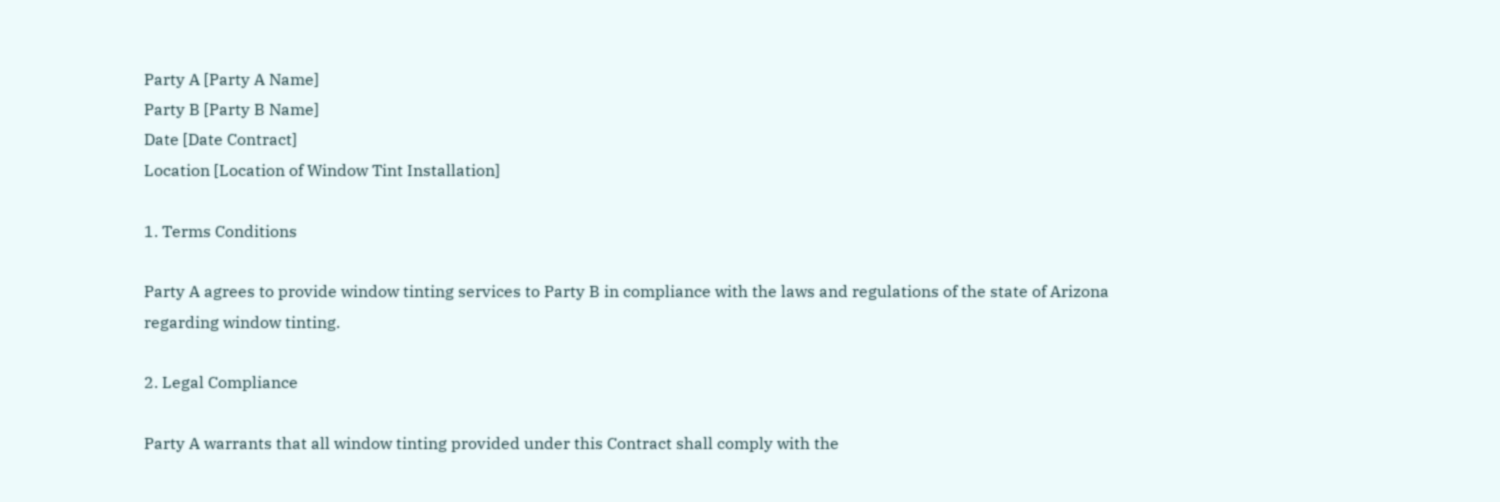Party A [Party A Name]
Party B [Party B Name]
Date [Date Contract]
Location [Location of Window Tint Installation]

1. Terms Conditions

Party A agrees to provide window tinting services to Party B in compliance with the laws and regulations of the state of Arizona regarding window tinting.

2. Legal Compliance

Party A warrants that all window tinting provided under this Contract shall comply with the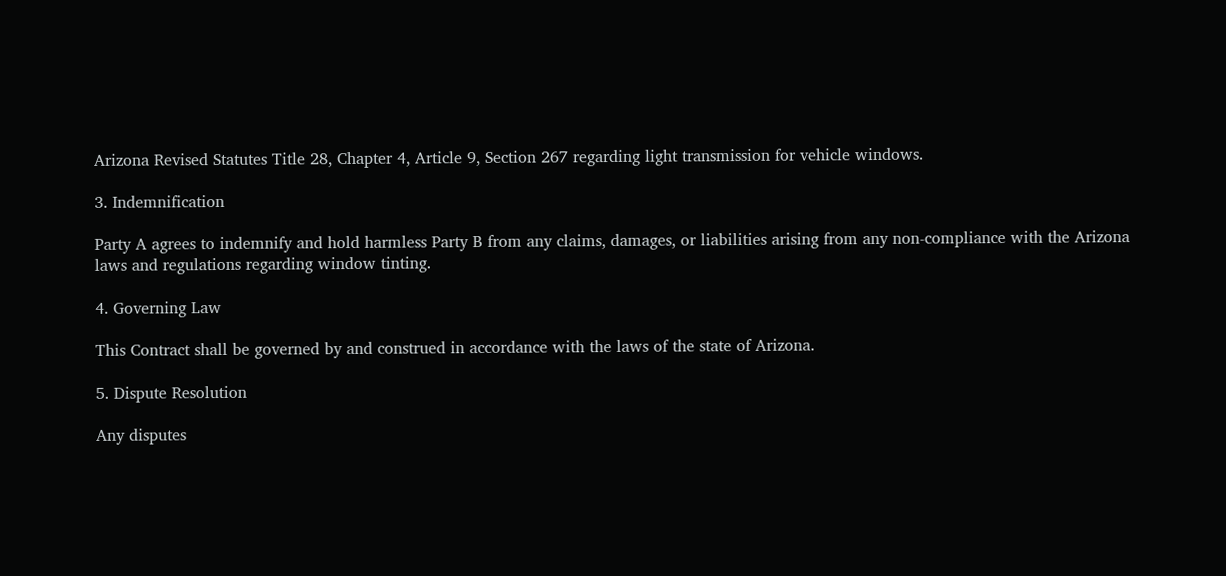Arizona Revised Statutes Title 28, Chapter 4, Article 9, Section 267 regarding light transmission for vehicle windows.

3. Indemnification

Party A agrees to indemnify and hold harmless Party B from any claims, damages, or liabilities arising from any non-compliance with the Arizona laws and regulations regarding window tinting.

4. Governing Law

This Contract shall be governed by and construed in accordance with the laws of the state of Arizona.

5. Dispute Resolution

Any disputes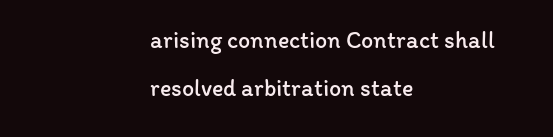arising connection Contract shall resolved arbitration state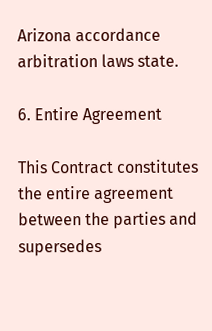Arizona accordance arbitration laws state.

6. Entire Agreement

This Contract constitutes the entire agreement between the parties and supersedes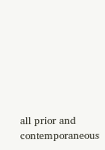all prior and contemporaneous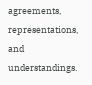agreements, representations, and understandings.